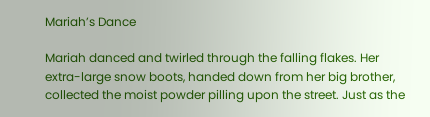Mariah’s Dance

Mariah danced and twirled through the falling flakes. Her extra-large snow boots, handed down from her big brother, collected the moist powder pilling upon the street. Just as the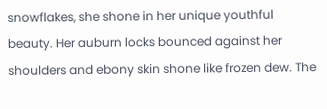snowflakes, she shone in her unique youthful beauty. Her auburn locks bounced against her shoulders and ebony skin shone like frozen dew. The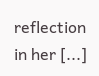reflection in her [...]